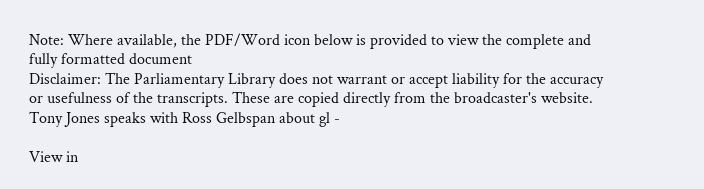Note: Where available, the PDF/Word icon below is provided to view the complete and fully formatted document
Disclaimer: The Parliamentary Library does not warrant or accept liability for the accuracy or usefulness of the transcripts. These are copied directly from the broadcaster's website.
Tony Jones speaks with Ross Gelbspan about gl -

View in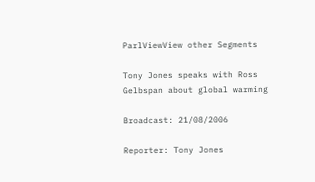ParlViewView other Segments

Tony Jones speaks with Ross Gelbspan about global warming

Broadcast: 21/08/2006

Reporter: Tony Jones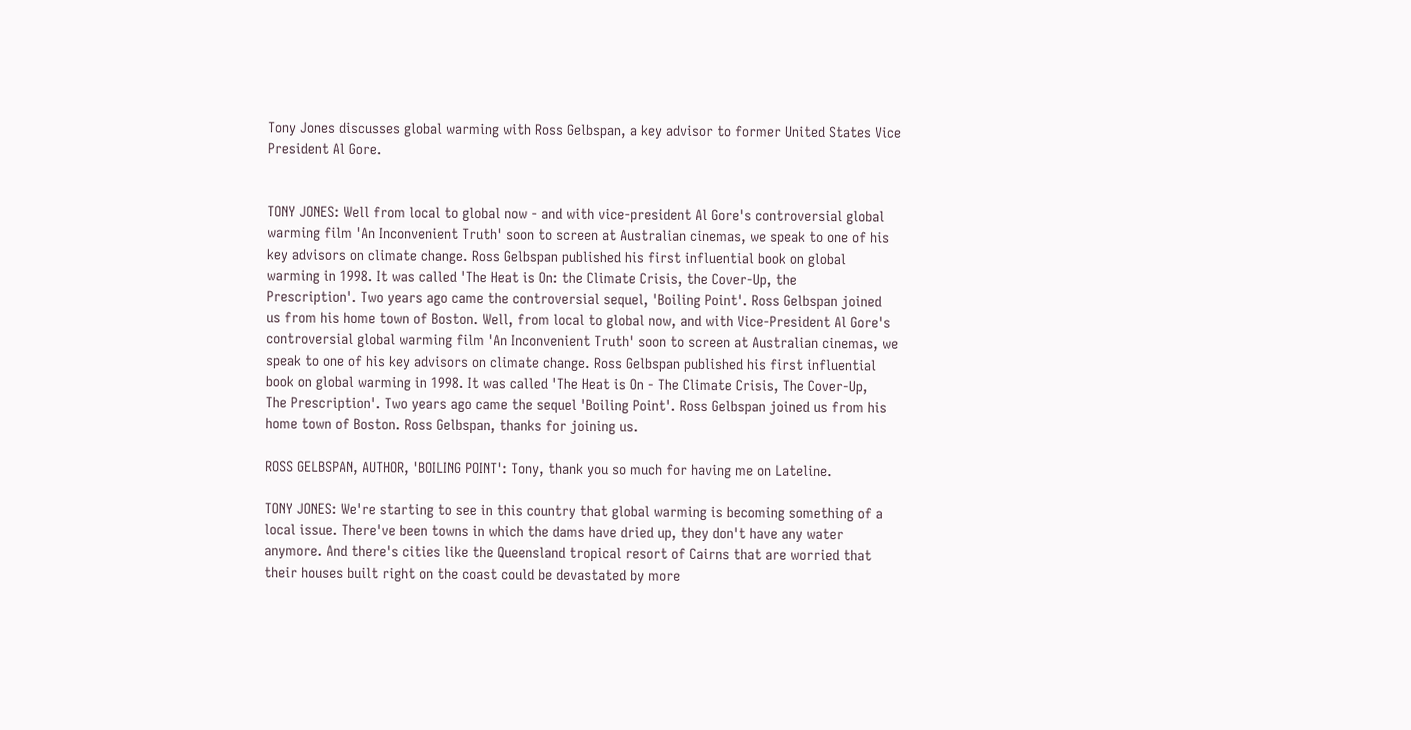Tony Jones discusses global warming with Ross Gelbspan, a key advisor to former United States Vice
President Al Gore.


TONY JONES: Well from local to global now - and with vice-president Al Gore's controversial global
warming film 'An Inconvenient Truth' soon to screen at Australian cinemas, we speak to one of his
key advisors on climate change. Ross Gelbspan published his first influential book on global
warming in 1998. It was called 'The Heat is On: the Climate Crisis, the Cover-Up, the
Prescription'. Two years ago came the controversial sequel, 'Boiling Point'. Ross Gelbspan joined
us from his home town of Boston. Well, from local to global now, and with Vice-President Al Gore's
controversial global warming film 'An Inconvenient Truth' soon to screen at Australian cinemas, we
speak to one of his key advisors on climate change. Ross Gelbspan published his first influential
book on global warming in 1998. It was called 'The Heat is On - The Climate Crisis, The Cover-Up,
The Prescription'. Two years ago came the sequel 'Boiling Point'. Ross Gelbspan joined us from his
home town of Boston. Ross Gelbspan, thanks for joining us.

ROSS GELBSPAN, AUTHOR, 'BOILING POINT': Tony, thank you so much for having me on Lateline.

TONY JONES: We're starting to see in this country that global warming is becoming something of a
local issue. There've been towns in which the dams have dried up, they don't have any water
anymore. And there's cities like the Queensland tropical resort of Cairns that are worried that
their houses built right on the coast could be devastated by more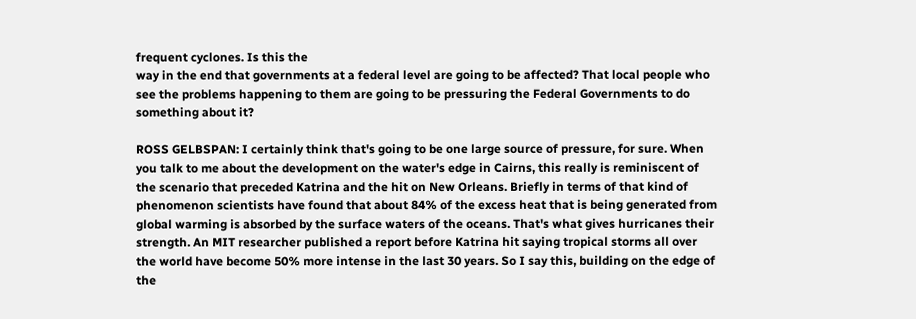frequent cyclones. Is this the
way in the end that governments at a federal level are going to be affected? That local people who
see the problems happening to them are going to be pressuring the Federal Governments to do
something about it?

ROSS GELBSPAN: I certainly think that's going to be one large source of pressure, for sure. When
you talk to me about the development on the water's edge in Cairns, this really is reminiscent of
the scenario that preceded Katrina and the hit on New Orleans. Briefly in terms of that kind of
phenomenon scientists have found that about 84% of the excess heat that is being generated from
global warming is absorbed by the surface waters of the oceans. That's what gives hurricanes their
strength. An MIT researcher published a report before Katrina hit saying tropical storms all over
the world have become 50% more intense in the last 30 years. So I say this, building on the edge of
the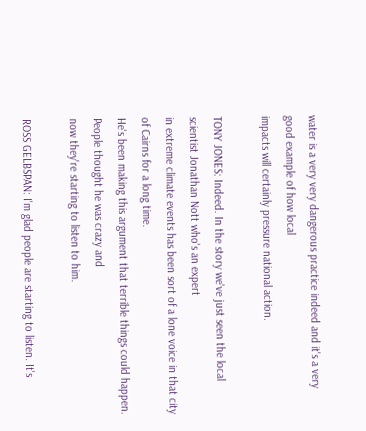water is a very very dangerous practice indeed and it's a very good example of how local
impacts will certainly pressure national action.

TONY JONES: Indeed. In the story we've just seen the local scientist Jonathan Nott who's an expert
in extreme climate events has been sort of a lone voice in that city of Cairns for a long time.
He's been making this argument that terrible things could happen. People thought he was crazy and
now they're starting to listen to him.

ROSS GELBSPAN: I'm glad people are starting to listen. It's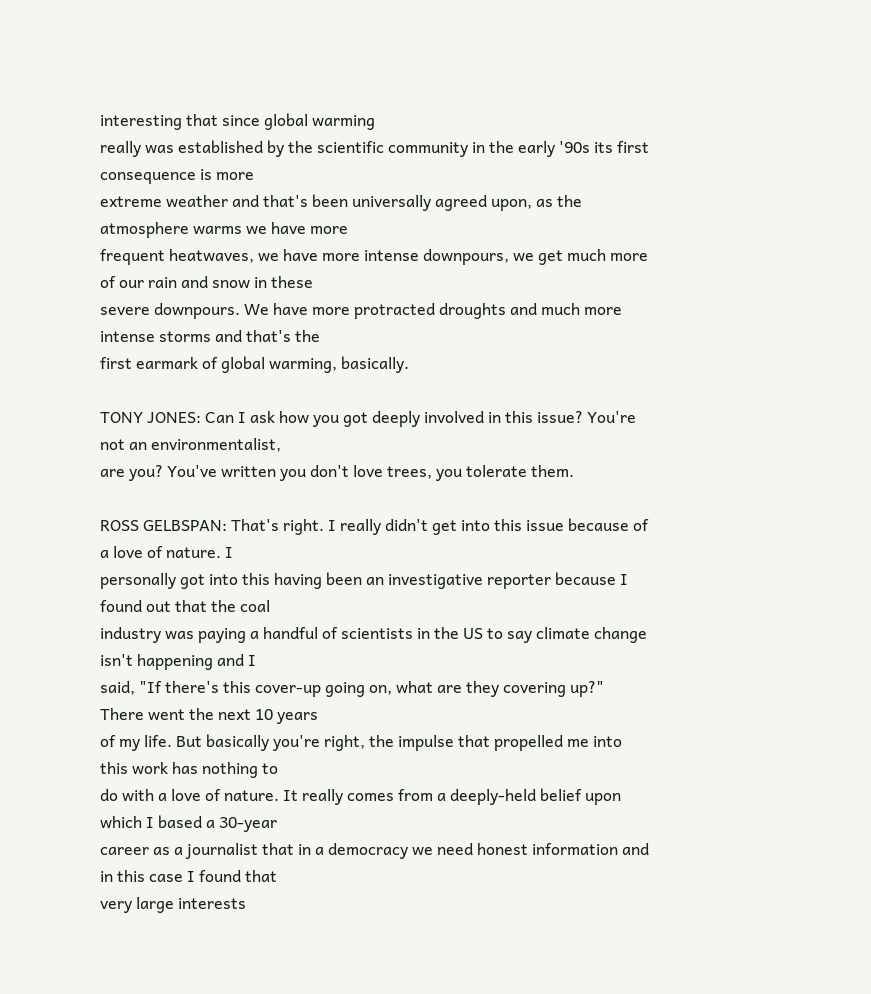interesting that since global warming
really was established by the scientific community in the early '90s its first consequence is more
extreme weather and that's been universally agreed upon, as the atmosphere warms we have more
frequent heatwaves, we have more intense downpours, we get much more of our rain and snow in these
severe downpours. We have more protracted droughts and much more intense storms and that's the
first earmark of global warming, basically.

TONY JONES: Can I ask how you got deeply involved in this issue? You're not an environmentalist,
are you? You've written you don't love trees, you tolerate them.

ROSS GELBSPAN: That's right. I really didn't get into this issue because of a love of nature. I
personally got into this having been an investigative reporter because I found out that the coal
industry was paying a handful of scientists in the US to say climate change isn't happening and I
said, "If there's this cover-up going on, what are they covering up?" There went the next 10 years
of my life. But basically you're right, the impulse that propelled me into this work has nothing to
do with a love of nature. It really comes from a deeply-held belief upon which I based a 30-year
career as a journalist that in a democracy we need honest information and in this case I found that
very large interests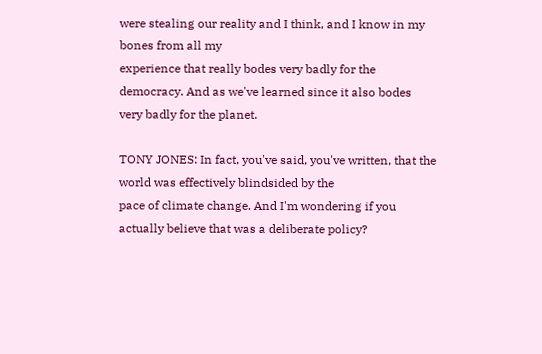were stealing our reality and I think, and I know in my bones from all my
experience that really bodes very badly for the democracy. And as we've learned since it also bodes
very badly for the planet.

TONY JONES: In fact, you've said, you've written, that the world was effectively blindsided by the
pace of climate change. And I'm wondering if you actually believe that was a deliberate policy?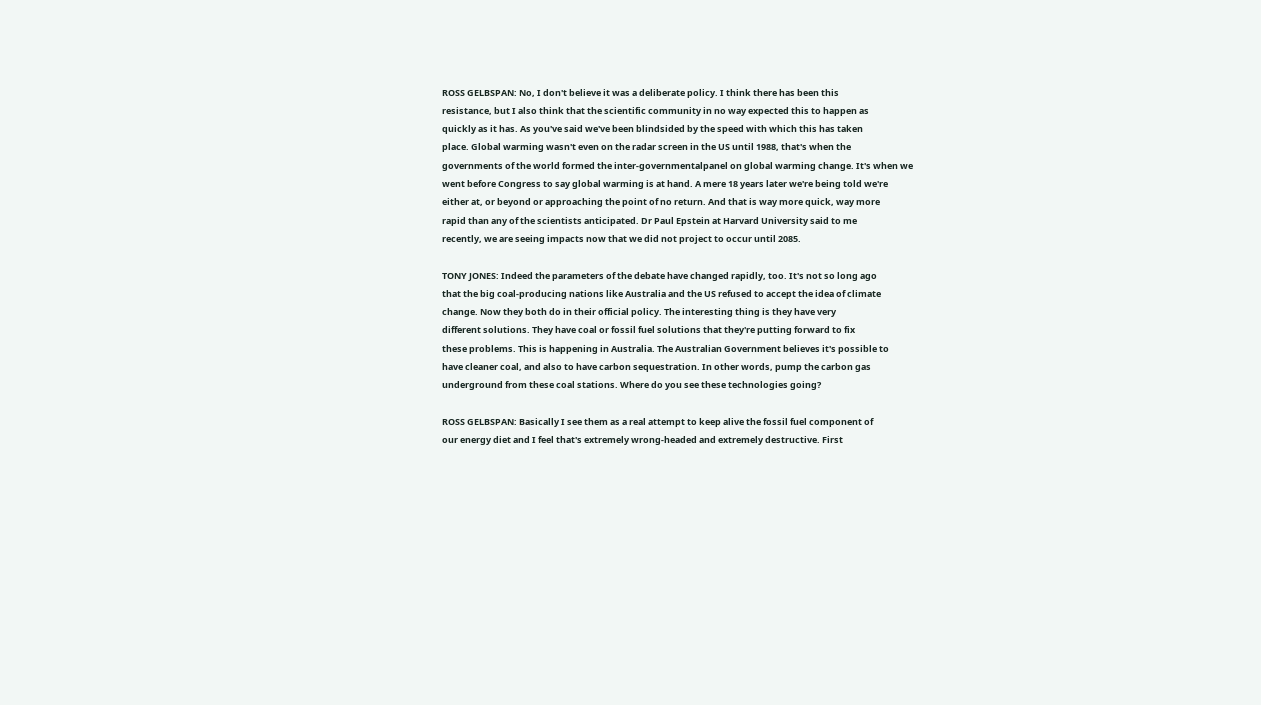ROSS GELBSPAN: No, I don't believe it was a deliberate policy. I think there has been this
resistance, but I also think that the scientific community in no way expected this to happen as
quickly as it has. As you've said we've been blindsided by the speed with which this has taken
place. Global warming wasn't even on the radar screen in the US until 1988, that's when the
governments of the world formed the inter-governmentalpanel on global warming change. It's when we
went before Congress to say global warming is at hand. A mere 18 years later we're being told we're
either at, or beyond or approaching the point of no return. And that is way more quick, way more
rapid than any of the scientists anticipated. Dr Paul Epstein at Harvard University said to me
recently, we are seeing impacts now that we did not project to occur until 2085.

TONY JONES: Indeed the parameters of the debate have changed rapidly, too. It's not so long ago
that the big coal-producing nations like Australia and the US refused to accept the idea of climate
change. Now they both do in their official policy. The interesting thing is they have very
different solutions. They have coal or fossil fuel solutions that they're putting forward to fix
these problems. This is happening in Australia. The Australian Government believes it's possible to
have cleaner coal, and also to have carbon sequestration. In other words, pump the carbon gas
underground from these coal stations. Where do you see these technologies going?

ROSS GELBSPAN: Basically I see them as a real attempt to keep alive the fossil fuel component of
our energy diet and I feel that's extremely wrong-headed and extremely destructive. First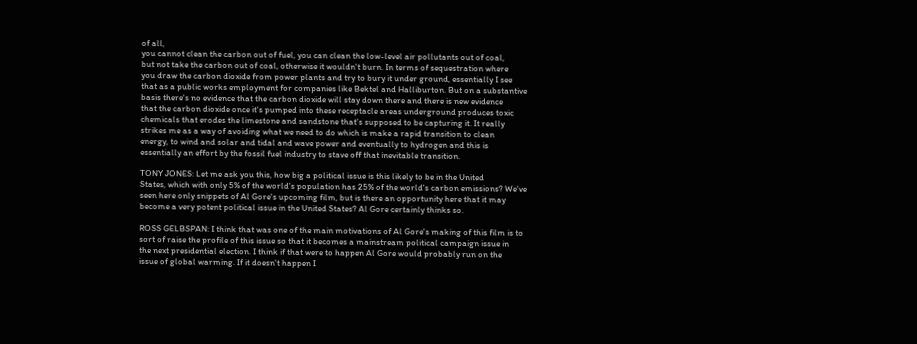of all,
you cannot clean the carbon out of fuel, you can clean the low-level air pollutants out of coal,
but not take the carbon out of coal, otherwise it wouldn't burn. In terms of sequestration where
you draw the carbon dioxide from power plants and try to bury it under ground, essentially I see
that as a public works employment for companies like Bektel and Halliburton. But on a substantive
basis there's no evidence that the carbon dioxide will stay down there and there is new evidence
that the carbon dioxide once it's pumped into these receptacle areas underground produces toxic
chemicals that erodes the limestone and sandstone that's supposed to be capturing it. It really
strikes me as a way of avoiding what we need to do which is make a rapid transition to clean
energy, to wind and solar and tidal and wave power and eventually to hydrogen and this is
essentially an effort by the fossil fuel industry to stave off that inevitable transition.

TONY JONES: Let me ask you this, how big a political issue is this likely to be in the United
States, which with only 5% of the world's population has 25% of the world's carbon emissions? We've
seen here only snippets of Al Gore's upcoming film, but is there an opportunity here that it may
become a very potent political issue in the United States? Al Gore certainly thinks so.

ROSS GELBSPAN: I think that was one of the main motivations of Al Gore's making of this film is to
sort of raise the profile of this issue so that it becomes a mainstream political campaign issue in
the next presidential election. I think if that were to happen Al Gore would probably run on the
issue of global warming. If it doesn't happen I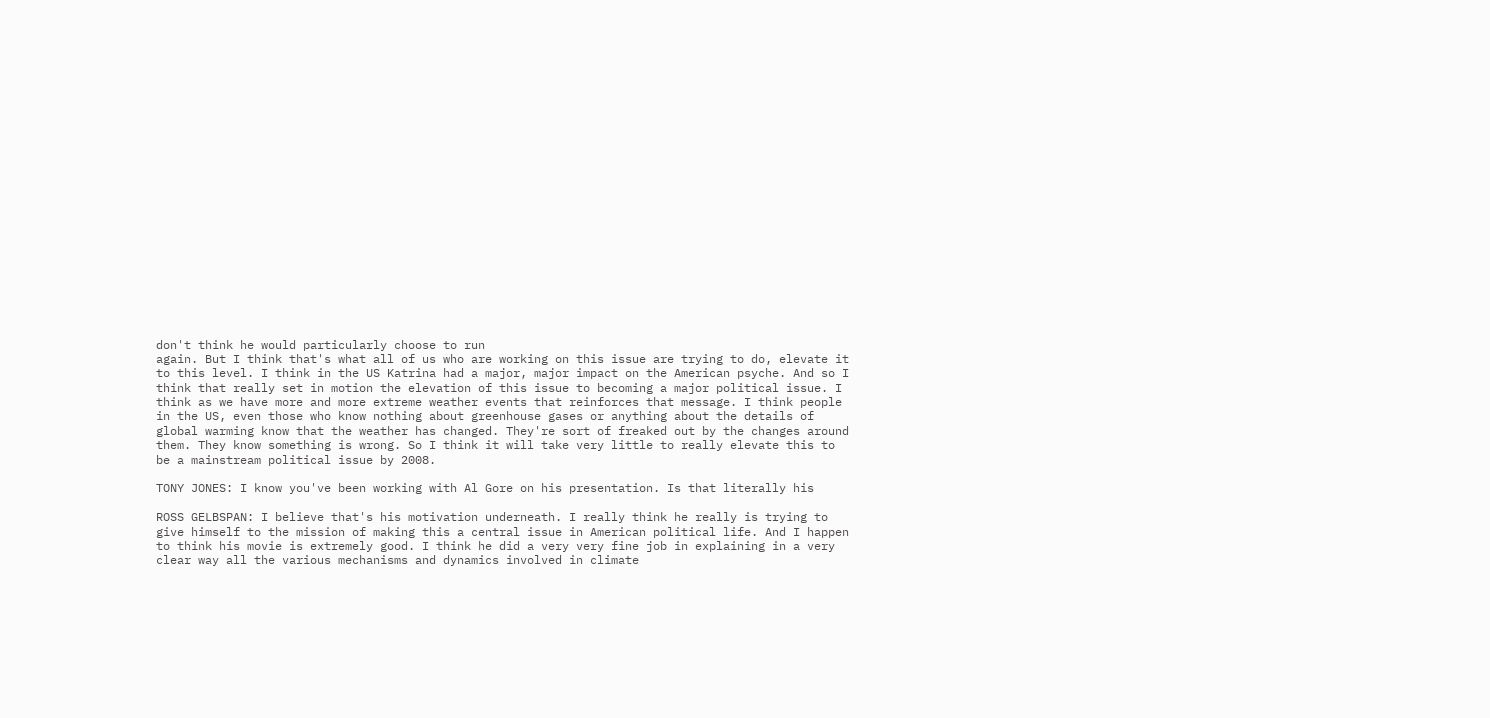don't think he would particularly choose to run
again. But I think that's what all of us who are working on this issue are trying to do, elevate it
to this level. I think in the US Katrina had a major, major impact on the American psyche. And so I
think that really set in motion the elevation of this issue to becoming a major political issue. I
think as we have more and more extreme weather events that reinforces that message. I think people
in the US, even those who know nothing about greenhouse gases or anything about the details of
global warming know that the weather has changed. They're sort of freaked out by the changes around
them. They know something is wrong. So I think it will take very little to really elevate this to
be a mainstream political issue by 2008.

TONY JONES: I know you've been working with Al Gore on his presentation. Is that literally his

ROSS GELBSPAN: I believe that's his motivation underneath. I really think he really is trying to
give himself to the mission of making this a central issue in American political life. And I happen
to think his movie is extremely good. I think he did a very very fine job in explaining in a very
clear way all the various mechanisms and dynamics involved in climate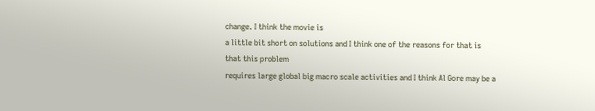change. I think the movie is
a little bit short on solutions and I think one of the reasons for that is that this problem
requires large global big macro scale activities and I think Al Gore may be a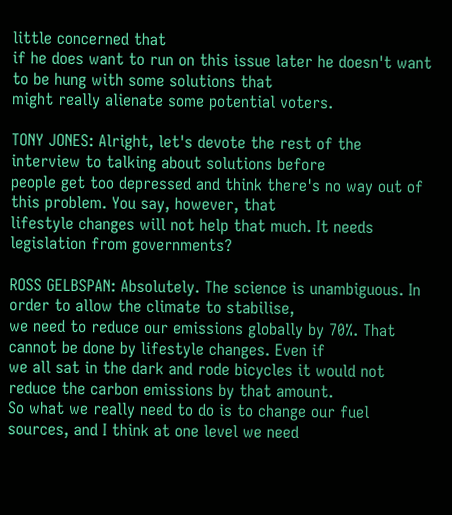little concerned that
if he does want to run on this issue later he doesn't want to be hung with some solutions that
might really alienate some potential voters.

TONY JONES: Alright, let's devote the rest of the interview to talking about solutions before
people get too depressed and think there's no way out of this problem. You say, however, that
lifestyle changes will not help that much. It needs legislation from governments?

ROSS GELBSPAN: Absolutely. The science is unambiguous. In order to allow the climate to stabilise,
we need to reduce our emissions globally by 70%. That cannot be done by lifestyle changes. Even if
we all sat in the dark and rode bicycles it would not reduce the carbon emissions by that amount.
So what we really need to do is to change our fuel sources, and I think at one level we need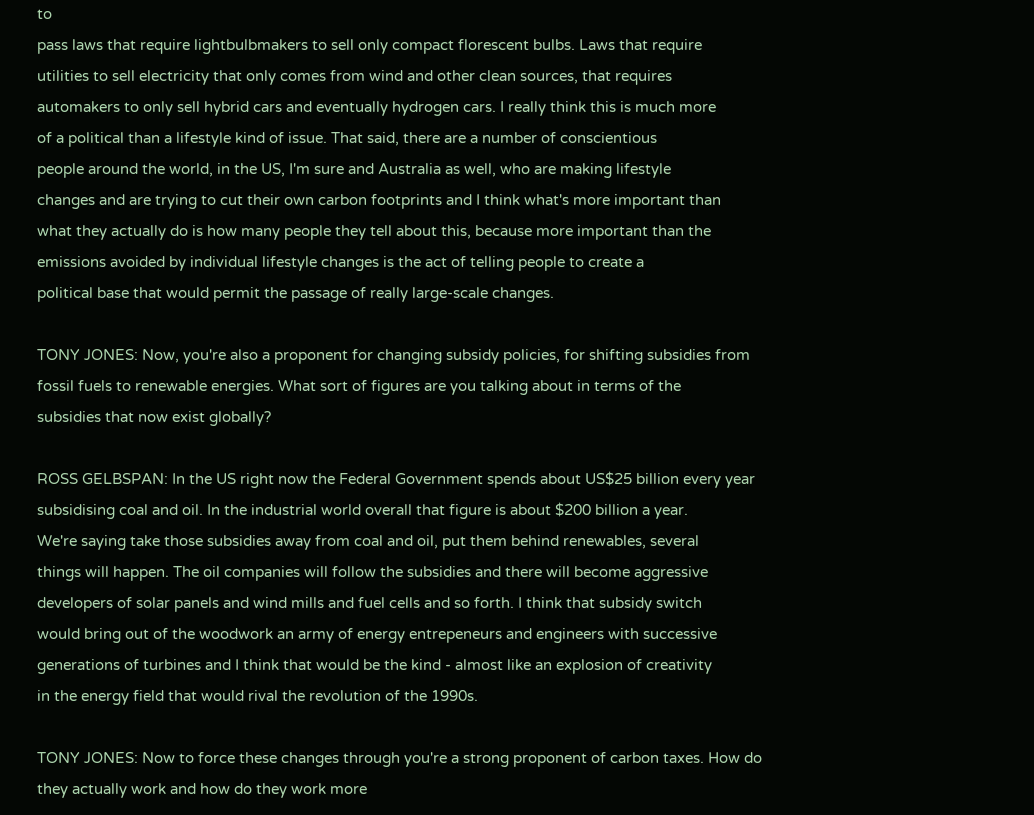to
pass laws that require lightbulbmakers to sell only compact florescent bulbs. Laws that require
utilities to sell electricity that only comes from wind and other clean sources, that requires
automakers to only sell hybrid cars and eventually hydrogen cars. I really think this is much more
of a political than a lifestyle kind of issue. That said, there are a number of conscientious
people around the world, in the US, I'm sure and Australia as well, who are making lifestyle
changes and are trying to cut their own carbon footprints and I think what's more important than
what they actually do is how many people they tell about this, because more important than the
emissions avoided by individual lifestyle changes is the act of telling people to create a
political base that would permit the passage of really large-scale changes.

TONY JONES: Now, you're also a proponent for changing subsidy policies, for shifting subsidies from
fossil fuels to renewable energies. What sort of figures are you talking about in terms of the
subsidies that now exist globally?

ROSS GELBSPAN: In the US right now the Federal Government spends about US$25 billion every year
subsidising coal and oil. In the industrial world overall that figure is about $200 billion a year.
We're saying take those subsidies away from coal and oil, put them behind renewables, several
things will happen. The oil companies will follow the subsidies and there will become aggressive
developers of solar panels and wind mills and fuel cells and so forth. I think that subsidy switch
would bring out of the woodwork an army of energy entrepeneurs and engineers with successive
generations of turbines and I think that would be the kind - almost like an explosion of creativity
in the energy field that would rival the revolution of the 1990s.

TONY JONES: Now to force these changes through you're a strong proponent of carbon taxes. How do
they actually work and how do they work more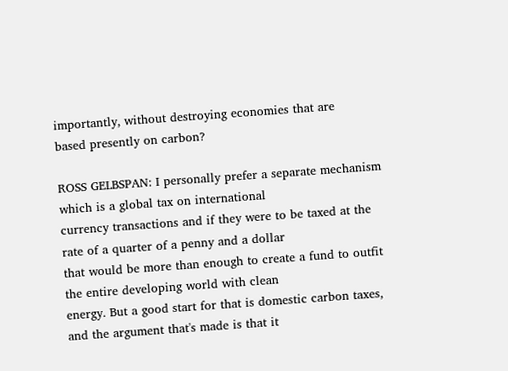importantly, without destroying economies that are
based presently on carbon?

ROSS GELBSPAN: I personally prefer a separate mechanism which is a global tax on international
currency transactions and if they were to be taxed at the rate of a quarter of a penny and a dollar
that would be more than enough to create a fund to outfit the entire developing world with clean
energy. But a good start for that is domestic carbon taxes, and the argument that's made is that it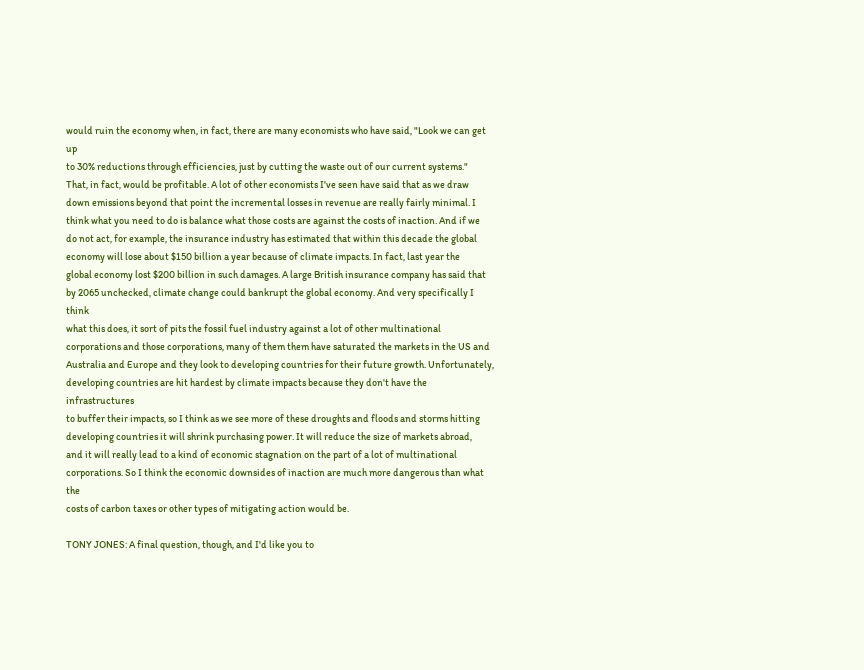would ruin the economy when, in fact, there are many economists who have said, "Look we can get up
to 30% reductions through efficiencies, just by cutting the waste out of our current systems."
That, in fact, would be profitable. A lot of other economists I've seen have said that as we draw
down emissions beyond that point the incremental losses in revenue are really fairly minimal. I
think what you need to do is balance what those costs are against the costs of inaction. And if we
do not act, for example, the insurance industry has estimated that within this decade the global
economy will lose about $150 billion a year because of climate impacts. In fact, last year the
global economy lost $200 billion in such damages. A large British insurance company has said that
by 2065 unchecked, climate change could bankrupt the global economy. And very specifically I think
what this does, it sort of pits the fossil fuel industry against a lot of other multinational
corporations and those corporations, many of them them have saturated the markets in the US and
Australia and Europe and they look to developing countries for their future growth. Unfortunately,
developing countries are hit hardest by climate impacts because they don't have the infrastructures
to buffer their impacts, so I think as we see more of these droughts and floods and storms hitting
developing countries it will shrink purchasing power. It will reduce the size of markets abroad,
and it will really lead to a kind of economic stagnation on the part of a lot of multinational
corporations. So I think the economic downsides of inaction are much more dangerous than what the
costs of carbon taxes or other types of mitigating action would be.

TONY JONES: A final question, though, and I'd like you to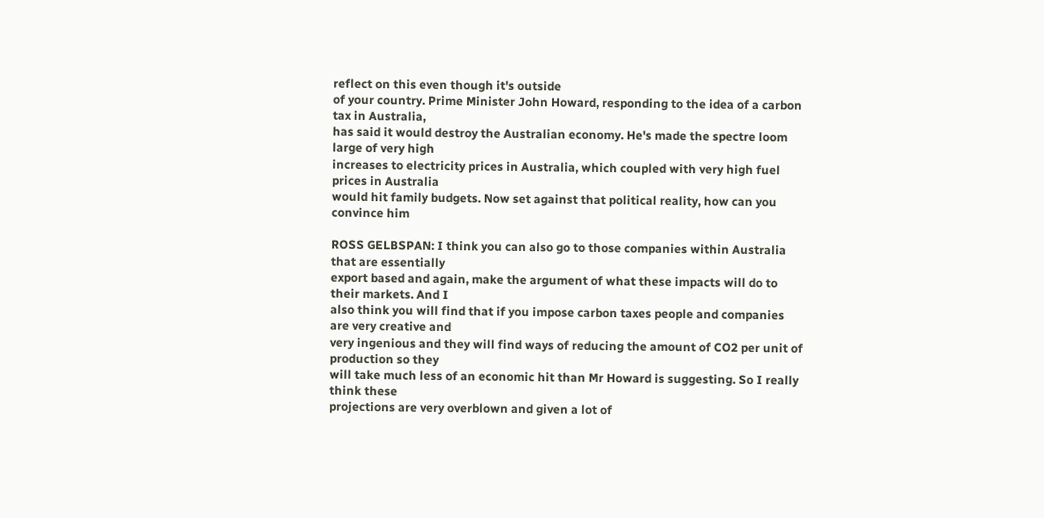reflect on this even though it's outside
of your country. Prime Minister John Howard, responding to the idea of a carbon tax in Australia,
has said it would destroy the Australian economy. He's made the spectre loom large of very high
increases to electricity prices in Australia, which coupled with very high fuel prices in Australia
would hit family budgets. Now set against that political reality, how can you convince him

ROSS GELBSPAN: I think you can also go to those companies within Australia that are essentially
export based and again, make the argument of what these impacts will do to their markets. And I
also think you will find that if you impose carbon taxes people and companies are very creative and
very ingenious and they will find ways of reducing the amount of CO2 per unit of production so they
will take much less of an economic hit than Mr Howard is suggesting. So I really think these
projections are very overblown and given a lot of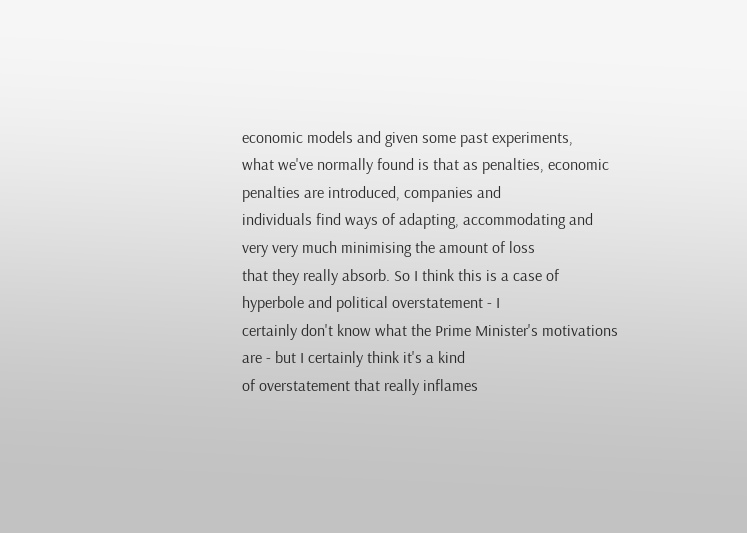economic models and given some past experiments,
what we've normally found is that as penalties, economic penalties are introduced, companies and
individuals find ways of adapting, accommodating and very very much minimising the amount of loss
that they really absorb. So I think this is a case of hyperbole and political overstatement - I
certainly don't know what the Prime Minister's motivations are - but I certainly think it's a kind
of overstatement that really inflames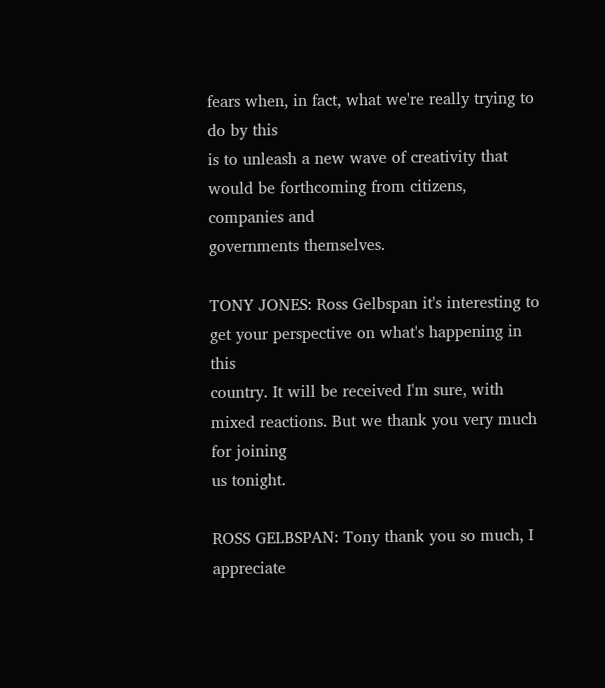fears when, in fact, what we're really trying to do by this
is to unleash a new wave of creativity that would be forthcoming from citizens, companies and
governments themselves.

TONY JONES: Ross Gelbspan it's interesting to get your perspective on what's happening in this
country. It will be received I'm sure, with mixed reactions. But we thank you very much for joining
us tonight.

ROSS GELBSPAN: Tony thank you so much, I appreciate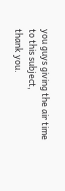you guys giving the air time to this subject,
thank you.